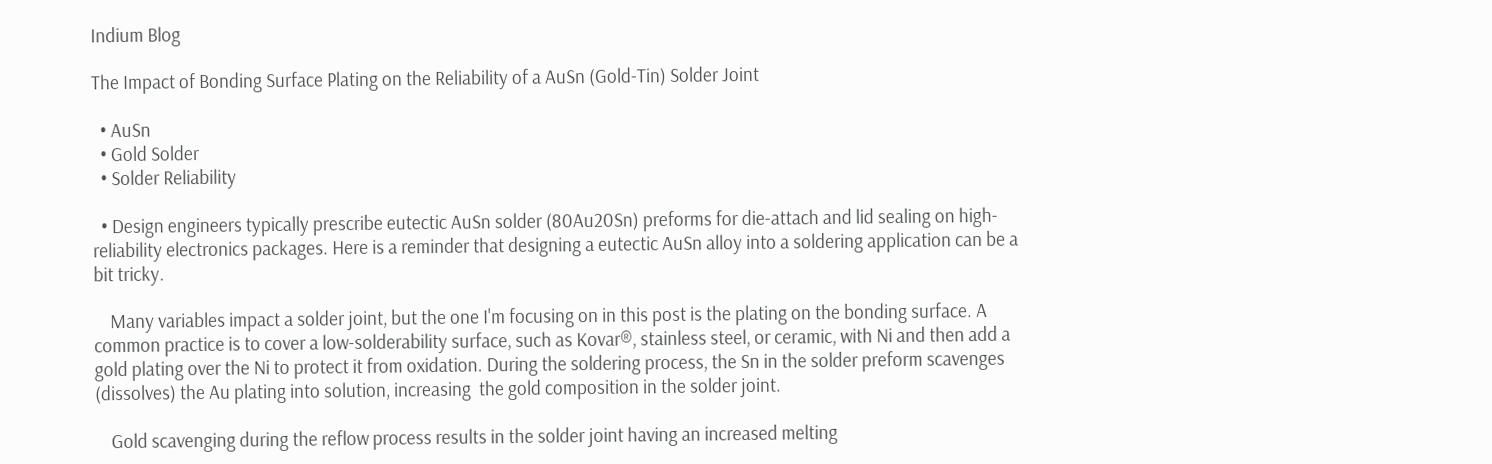Indium Blog

The Impact of Bonding Surface Plating on the Reliability of a AuSn (Gold-Tin) Solder Joint

  • AuSn
  • Gold Solder
  • Solder Reliability

  • Design engineers typically prescribe eutectic AuSn solder (80Au20Sn) preforms for die-attach and lid sealing on high-reliability electronics packages. Here is a reminder that designing a eutectic AuSn alloy into a soldering application can be a bit tricky.

    Many variables impact a solder joint, but the one I'm focusing on in this post is the plating on the bonding surface. A common practice is to cover a low-solderability surface, such as Kovar®, stainless steel, or ceramic, with Ni and then add a gold plating over the Ni to protect it from oxidation. During the soldering process, the Sn in the solder preform scavenges (dissolves) the Au plating into solution, increasing  the gold composition in the solder joint.

    Gold scavenging during the reflow process results in the solder joint having an increased melting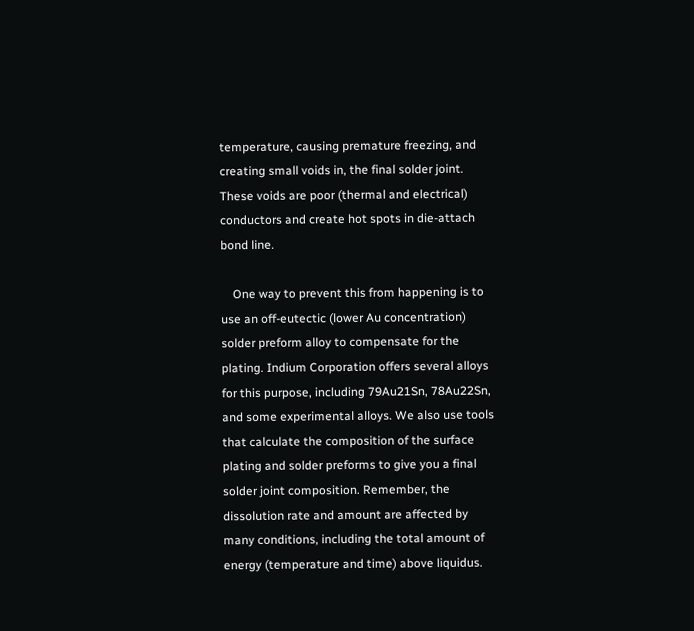temperature, causing premature freezing, and creating small voids in, the final solder joint. These voids are poor (thermal and electrical) conductors and create hot spots in die-attach bond line.

    One way to prevent this from happening is to use an off-eutectic (lower Au concentration) solder preform alloy to compensate for the plating. Indium Corporation offers several alloys for this purpose, including 79Au21Sn, 78Au22Sn, and some experimental alloys. We also use tools that calculate the composition of the surface plating and solder preforms to give you a final solder joint composition. Remember, the dissolution rate and amount are affected by many conditions, including the total amount of energy (temperature and time) above liquidus.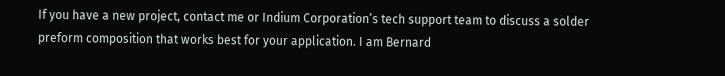If you have a new project, contact me or Indium Corporation’s tech support team to discuss a solder preform composition that works best for your application. I am Bernard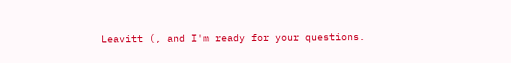Leavitt (, and I'm ready for your questions.